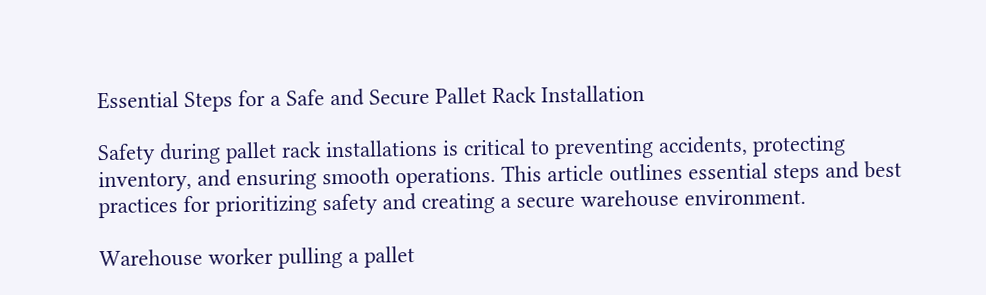Essential Steps for a Safe and Secure Pallet Rack Installation

Safety during pallet rack installations is critical to preventing accidents, protecting inventory, and ensuring smooth operations. This article outlines essential steps and best practices for prioritizing safety and creating a secure warehouse environment.

Warehouse worker pulling a pallet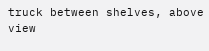truck between shelves, above view